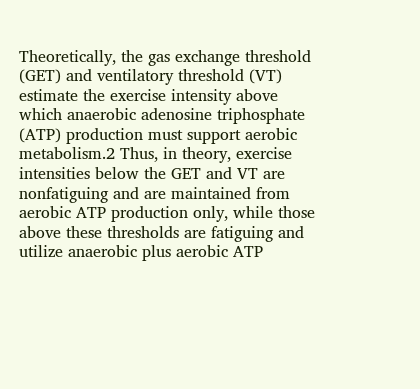Theoretically, the gas exchange threshold (GET) and ventilatory threshold (VT) estimate the exercise intensity above which anaerobic adenosine triphosphate (ATP) production must support aerobic metabolism.2 Thus, in theory, exercise intensities below the GET and VT are nonfatiguing and are maintained from aerobic ATP production only, while those above these thresholds are fatiguing and utilize anaerobic plus aerobic ATP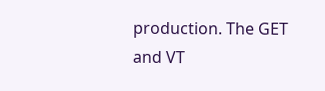production. The GET and VT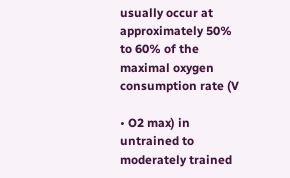usually occur at approximately 50% to 60% of the maximal oxygen consumption rate (V

• O2 max) in untrained to moderately trained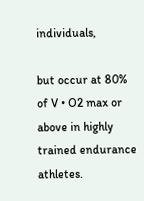individuals,

but occur at 80% of V • O2 max or above in highly trained endurance athletes.